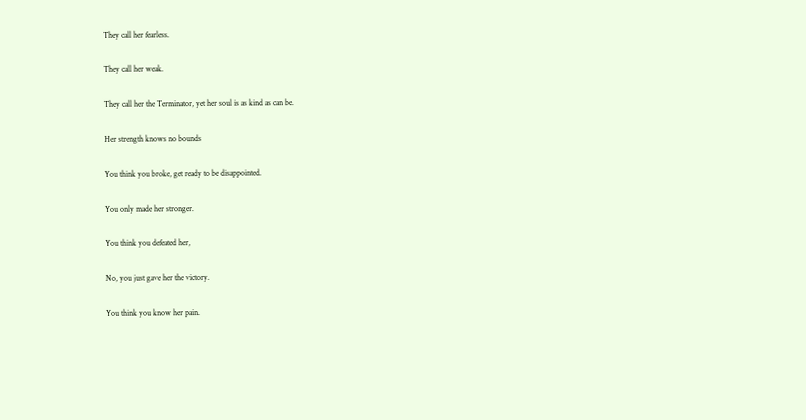They call her fearless.

They call her weak.

They call her the Terminator, yet her soul is as kind as can be.

Her strength knows no bounds

You think you broke, get ready to be disappointed.

You only made her stronger.

You think you defeated her,

No, you just gave her the victory.

You think you know her pain.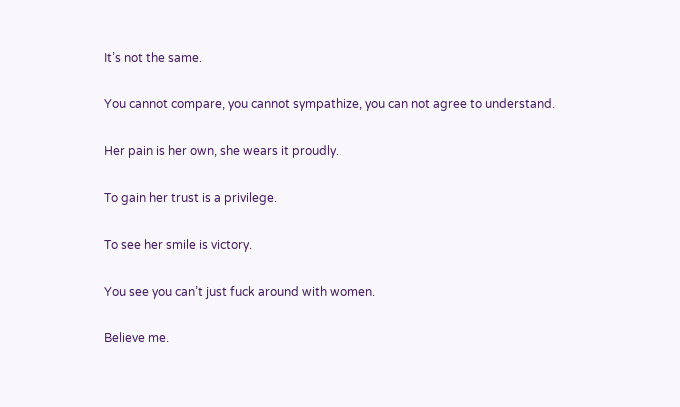It’s not the same.

You cannot compare, you cannot sympathize, you can not agree to understand.

Her pain is her own, she wears it proudly.

To gain her trust is a privilege.

To see her smile is victory.

You see you can’t just fuck around with women.

Believe me.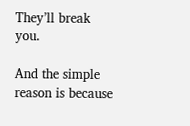They’ll break you.

And the simple reason is because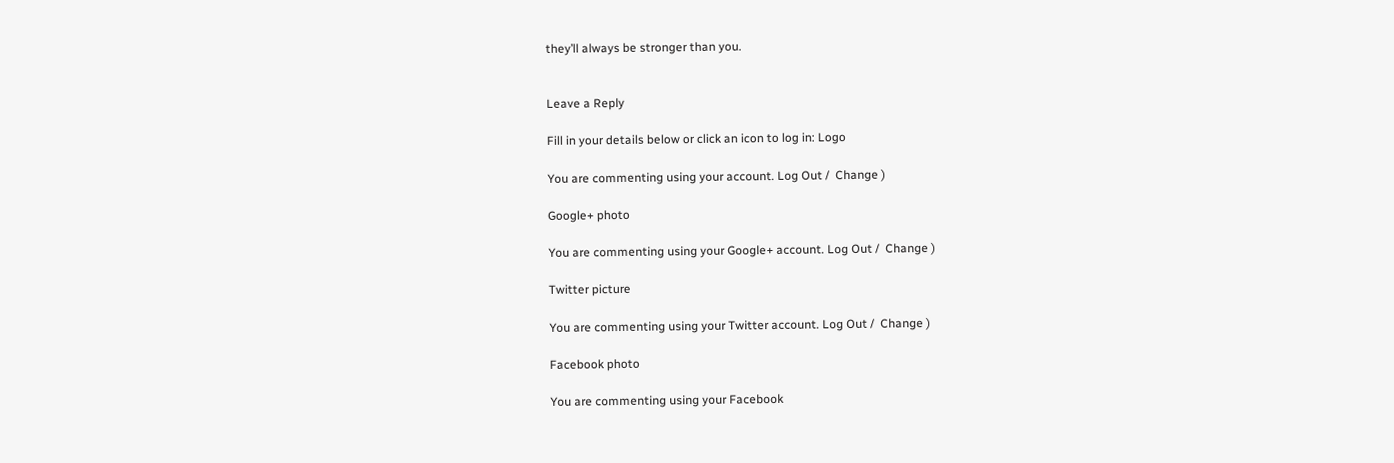they’ll always be stronger than you.


Leave a Reply

Fill in your details below or click an icon to log in: Logo

You are commenting using your account. Log Out /  Change )

Google+ photo

You are commenting using your Google+ account. Log Out /  Change )

Twitter picture

You are commenting using your Twitter account. Log Out /  Change )

Facebook photo

You are commenting using your Facebook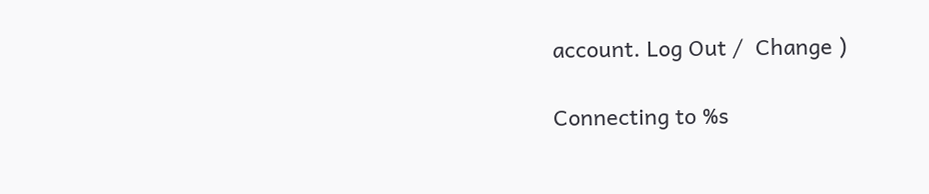account. Log Out /  Change )

Connecting to %s